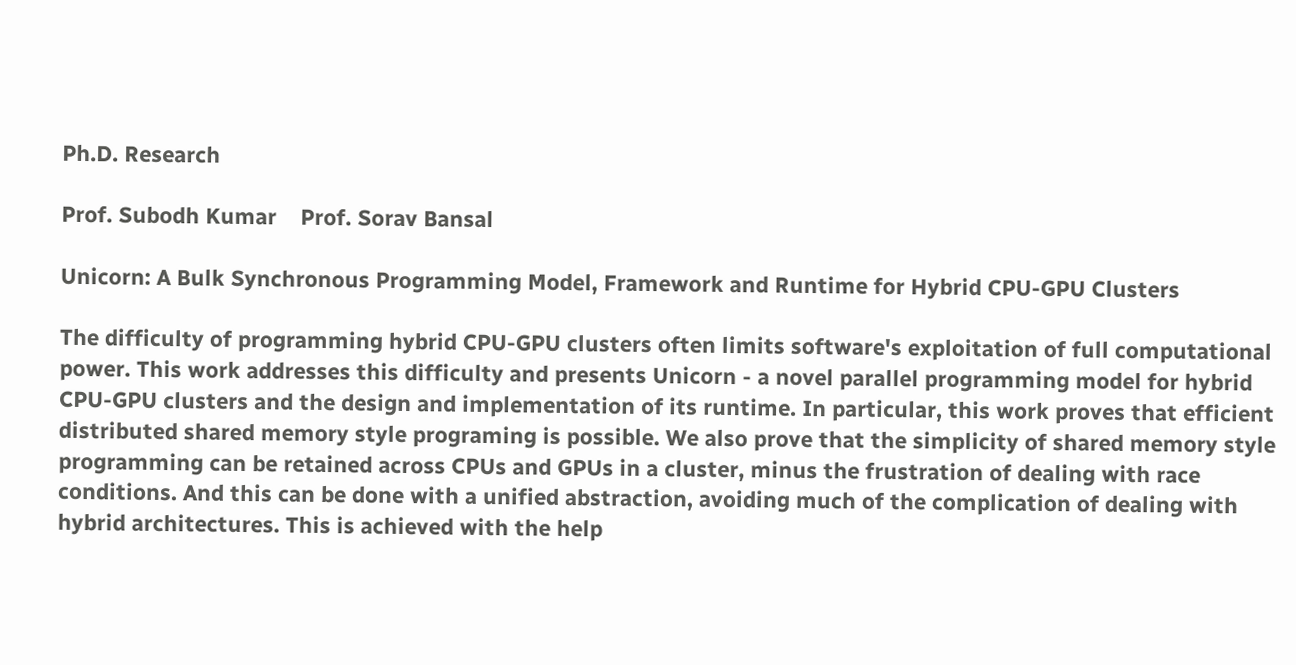Ph.D. Research

Prof. Subodh Kumar    Prof. Sorav Bansal

Unicorn: A Bulk Synchronous Programming Model, Framework and Runtime for Hybrid CPU-GPU Clusters

The difficulty of programming hybrid CPU-GPU clusters often limits software's exploitation of full computational power. This work addresses this difficulty and presents Unicorn - a novel parallel programming model for hybrid CPU-GPU clusters and the design and implementation of its runtime. In particular, this work proves that efficient distributed shared memory style programing is possible. We also prove that the simplicity of shared memory style programming can be retained across CPUs and GPUs in a cluster, minus the frustration of dealing with race conditions. And this can be done with a unified abstraction, avoiding much of the complication of dealing with hybrid architectures. This is achieved with the help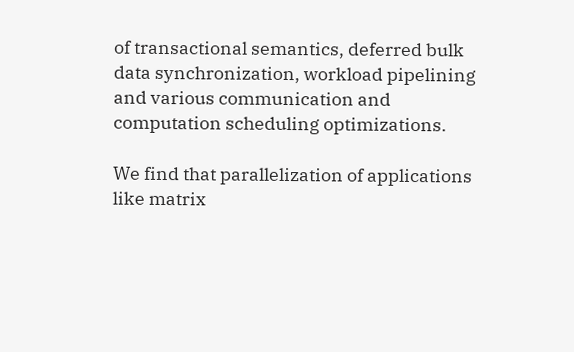of transactional semantics, deferred bulk data synchronization, workload pipelining and various communication and computation scheduling optimizations.

We find that parallelization of applications like matrix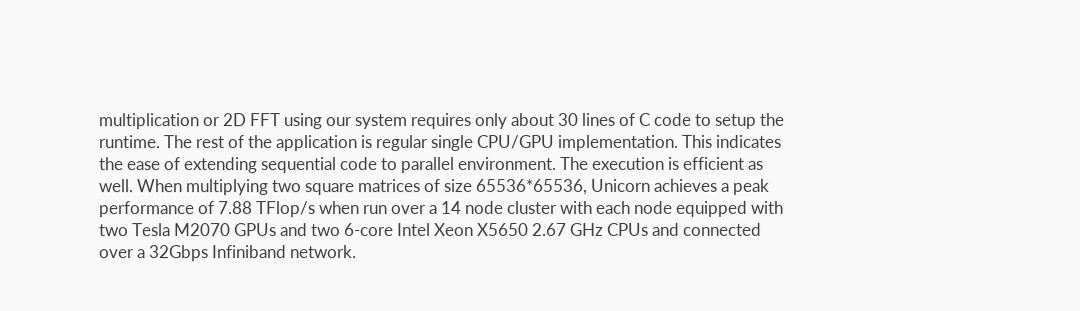multiplication or 2D FFT using our system requires only about 30 lines of C code to setup the runtime. The rest of the application is regular single CPU/GPU implementation. This indicates the ease of extending sequential code to parallel environment. The execution is efficient as well. When multiplying two square matrices of size 65536*65536, Unicorn achieves a peak performance of 7.88 TFlop/s when run over a 14 node cluster with each node equipped with two Tesla M2070 GPUs and two 6-core Intel Xeon X5650 2.67 GHz CPUs and connected over a 32Gbps Infiniband network.